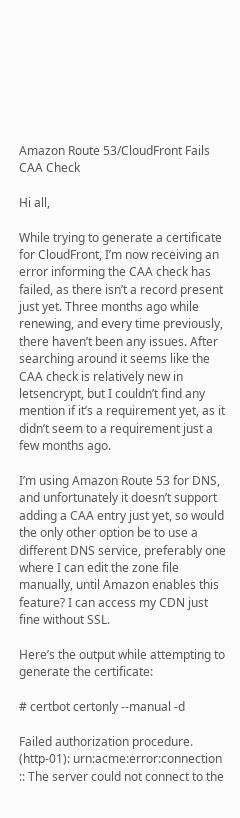Amazon Route 53/CloudFront Fails CAA Check

Hi all,

While trying to generate a certificate for CloudFront, I’m now receiving an error informing the CAA check has failed, as there isn’t a record present just yet. Three months ago while renewing, and every time previously, there haven’t been any issues. After searching around it seems like the CAA check is relatively new in letsencrypt, but I couldn’t find any mention if it’s a requirement yet, as it didn’t seem to a requirement just a few months ago.

I’m using Amazon Route 53 for DNS, and unfortunately it doesn’t support adding a CAA entry just yet, so would the only other option be to use a different DNS service, preferably one where I can edit the zone file manually, until Amazon enables this feature? I can access my CDN just fine without SSL.

Here’s the output while attempting to generate the certificate:

# certbot certonly --manual -d

Failed authorization procedure. (http-01): urn:acme:error:connection :: The server could not connect to the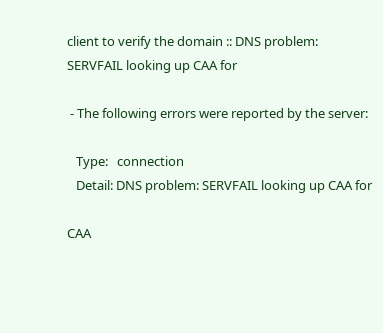client to verify the domain :: DNS problem: SERVFAIL looking up CAA for

 - The following errors were reported by the server:

   Type:   connection
   Detail: DNS problem: SERVFAIL looking up CAA for

CAA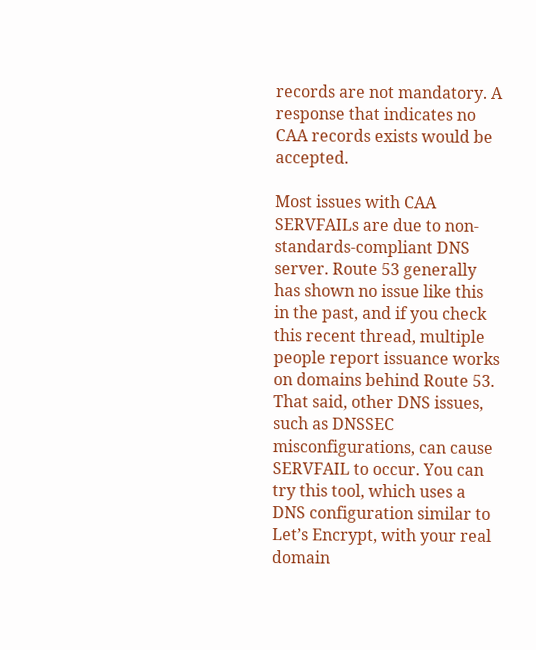records are not mandatory. A response that indicates no CAA records exists would be accepted.

Most issues with CAA SERVFAILs are due to non-standards-compliant DNS server. Route 53 generally has shown no issue like this in the past, and if you check this recent thread, multiple people report issuance works on domains behind Route 53. That said, other DNS issues, such as DNSSEC misconfigurations, can cause SERVFAIL to occur. You can try this tool, which uses a DNS configuration similar to Let’s Encrypt, with your real domain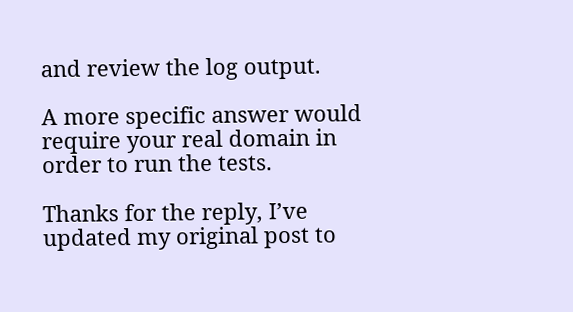and review the log output.

A more specific answer would require your real domain in order to run the tests.

Thanks for the reply, I’ve updated my original post to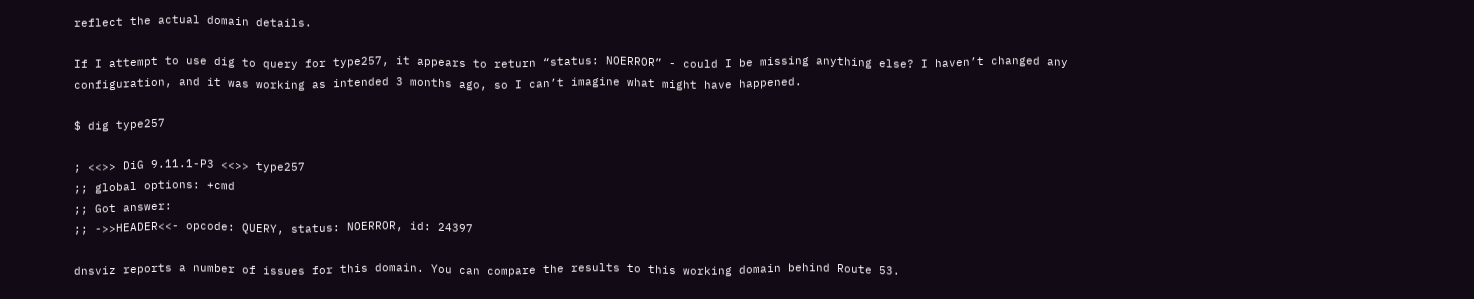reflect the actual domain details.

If I attempt to use dig to query for type257, it appears to return “status: NOERROR” - could I be missing anything else? I haven’t changed any configuration, and it was working as intended 3 months ago, so I can’t imagine what might have happened.

$ dig type257

; <<>> DiG 9.11.1-P3 <<>> type257
;; global options: +cmd
;; Got answer:
;; ->>HEADER<<- opcode: QUERY, status: NOERROR, id: 24397

dnsviz reports a number of issues for this domain. You can compare the results to this working domain behind Route 53.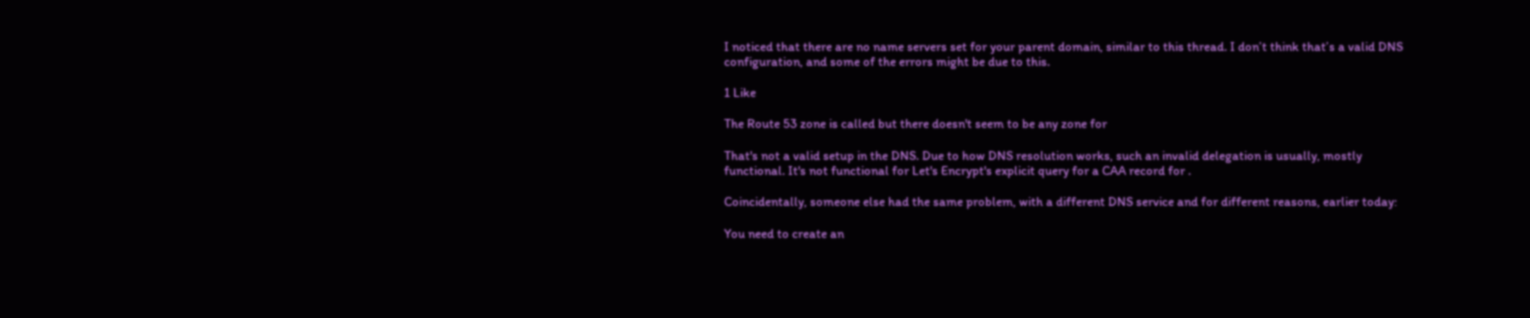I noticed that there are no name servers set for your parent domain, similar to this thread. I don’t think that’s a valid DNS configuration, and some of the errors might be due to this.

1 Like

The Route 53 zone is called but there doesn't seem to be any zone for

That's not a valid setup in the DNS. Due to how DNS resolution works, such an invalid delegation is usually, mostly functional. It's not functional for Let's Encrypt's explicit query for a CAA record for .

Coincidentally, someone else had the same problem, with a different DNS service and for different reasons, earlier today:

You need to create an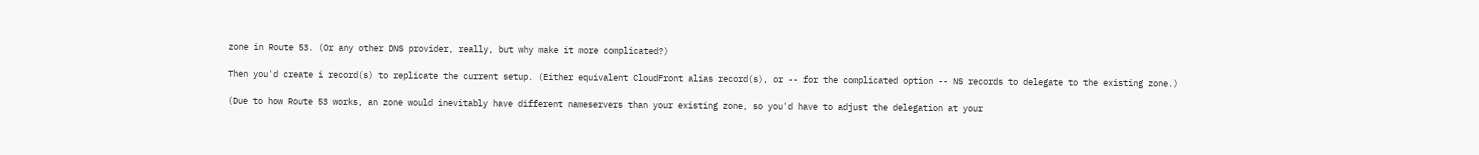zone in Route 53. (Or any other DNS provider, really, but why make it more complicated?)

Then you'd create i record(s) to replicate the current setup. (Either equivalent CloudFront alias record(s), or -- for the complicated option -- NS records to delegate to the existing zone.)

(Due to how Route 53 works, an zone would inevitably have different nameservers than your existing zone, so you'd have to adjust the delegation at your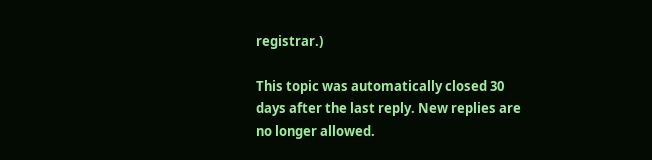registrar.)

This topic was automatically closed 30 days after the last reply. New replies are no longer allowed.